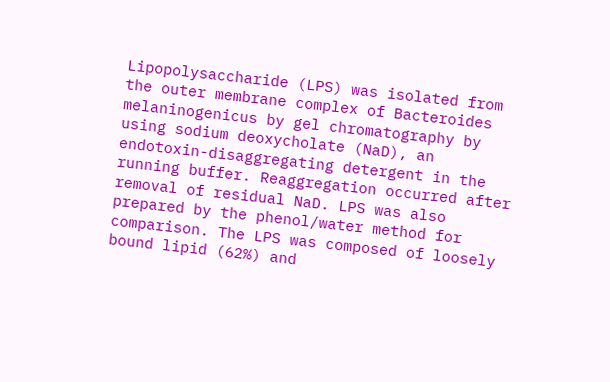Lipopolysaccharide (LPS) was isolated from the outer membrane complex of Bacteroides melaninogenicus by gel chromatography by using sodium deoxycholate (NaD), an endotoxin-disaggregating detergent in the running buffer. Reaggregation occurred after removal of residual NaD. LPS was also prepared by the phenol/water method for comparison. The LPS was composed of loosely bound lipid (62%) and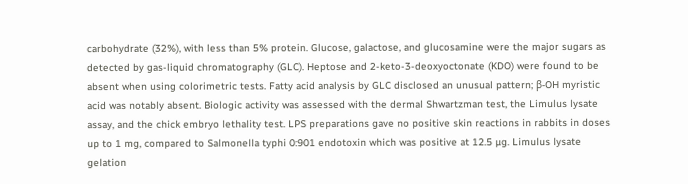carbohydrate (32%), with less than 5% protein. Glucose, galactose, and glucosamine were the major sugars as detected by gas-liquid chromatography (GLC). Heptose and 2-keto-3-deoxyoctonate (KDO) were found to be absent when using colorimetric tests. Fatty acid analysis by GLC disclosed an unusual pattern; β-OH myristic acid was notably absent. Biologic activity was assessed with the dermal Shwartzman test, the Limulus lysate assay, and the chick embryo lethality test. LPS preparations gave no positive skin reactions in rabbits in doses up to 1 mg, compared to Salmonella typhi 0:901 endotoxin which was positive at 12.5 µg. Limulus lysate gelation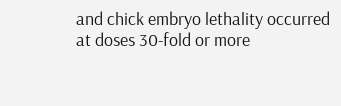and chick embryo lethality occurred at doses 30-fold or more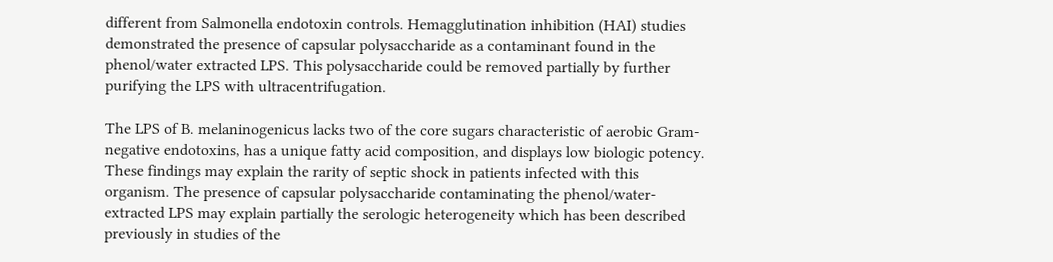different from Salmonella endotoxin controls. Hemagglutination inhibition (HAI) studies demonstrated the presence of capsular polysaccharide as a contaminant found in the phenol/water extracted LPS. This polysaccharide could be removed partially by further purifying the LPS with ultracentrifugation.

The LPS of B. melaninogenicus lacks two of the core sugars characteristic of aerobic Gram-negative endotoxins, has a unique fatty acid composition, and displays low biologic potency. These findings may explain the rarity of septic shock in patients infected with this organism. The presence of capsular polysaccharide contaminating the phenol/water-extracted LPS may explain partially the serologic heterogeneity which has been described previously in studies of the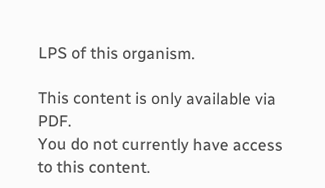LPS of this organism.

This content is only available via PDF.
You do not currently have access to this content.